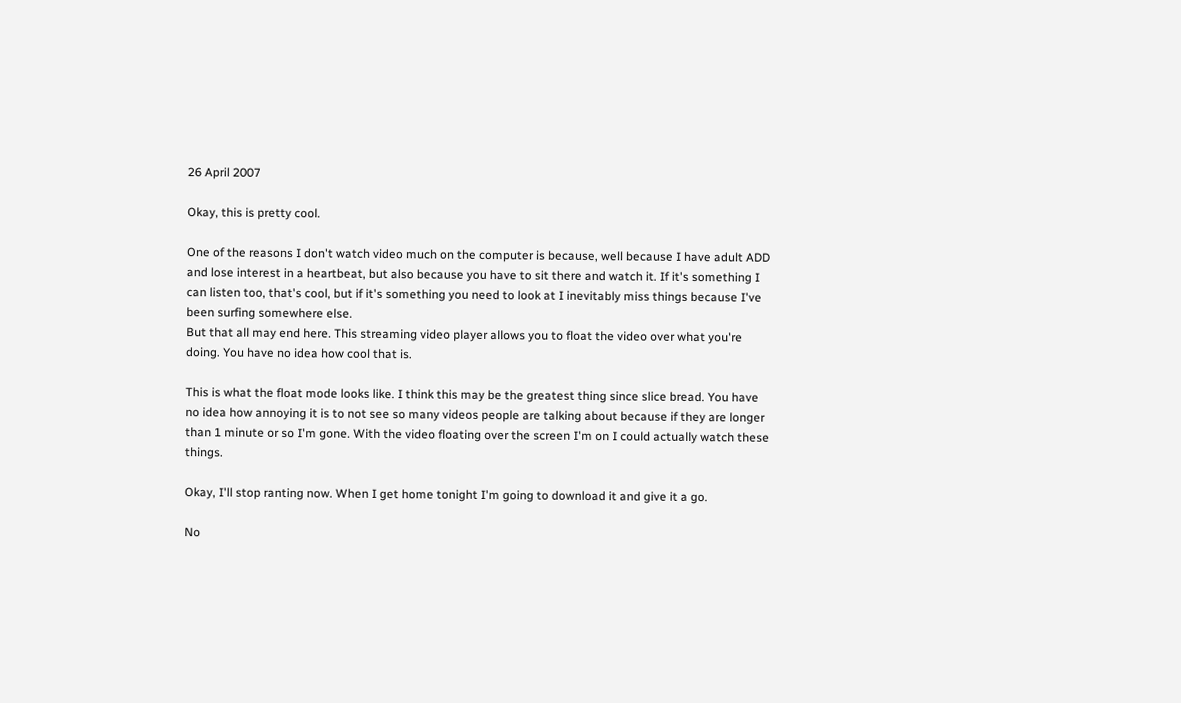26 April 2007

Okay, this is pretty cool.

One of the reasons I don't watch video much on the computer is because, well because I have adult ADD and lose interest in a heartbeat, but also because you have to sit there and watch it. If it's something I can listen too, that's cool, but if it's something you need to look at I inevitably miss things because I've been surfing somewhere else.
But that all may end here. This streaming video player allows you to float the video over what you're doing. You have no idea how cool that is.

This is what the float mode looks like. I think this may be the greatest thing since slice bread. You have no idea how annoying it is to not see so many videos people are talking about because if they are longer than 1 minute or so I'm gone. With the video floating over the screen I'm on I could actually watch these things.

Okay, I'll stop ranting now. When I get home tonight I'm going to download it and give it a go.

No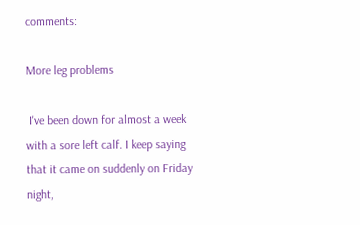comments:

More leg problems

 I've been down for almost a week with a sore left calf. I keep saying that it came on suddenly on Friday night,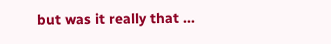but was it really that ...